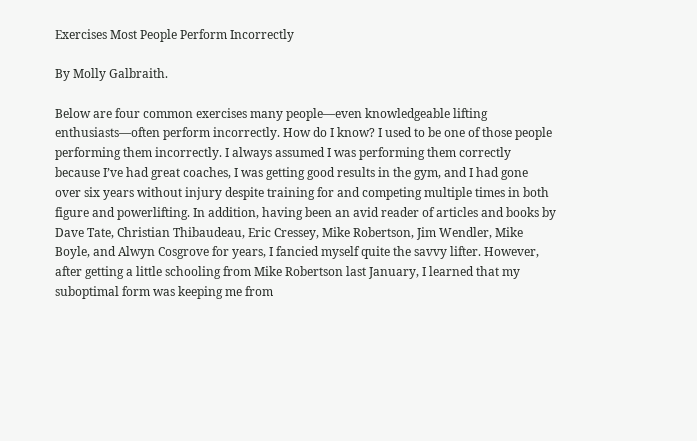Exercises Most People Perform Incorrectly

By Molly Galbraith.

Below are four common exercises many people—even knowledgeable lifting enthusiasts—often perform incorrectly. How do I know? I used to be one of those people performing them incorrectly. I always assumed I was performing them correctly because I’ve had great coaches, I was getting good results in the gym, and I had gone over six years without injury despite training for and competing multiple times in both figure and powerlifting. In addition, having been an avid reader of articles and books by Dave Tate, Christian Thibaudeau, Eric Cressey, Mike Robertson, Jim Wendler, Mike Boyle, and Alwyn Cosgrove for years, I fancied myself quite the savvy lifter. However, after getting a little schooling from Mike Robertson last January, I learned that my suboptimal form was keeping me from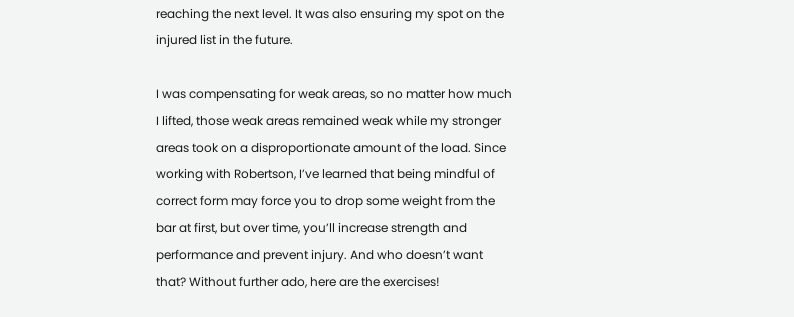reaching the next level. It was also ensuring my spot on the injured list in the future.

I was compensating for weak areas, so no matter how much I lifted, those weak areas remained weak while my stronger areas took on a disproportionate amount of the load. Since working with Robertson, I’ve learned that being mindful of correct form may force you to drop some weight from the bar at first, but over time, you’ll increase strength and performance and prevent injury. And who doesn’t want that? Without further ado, here are the exercises!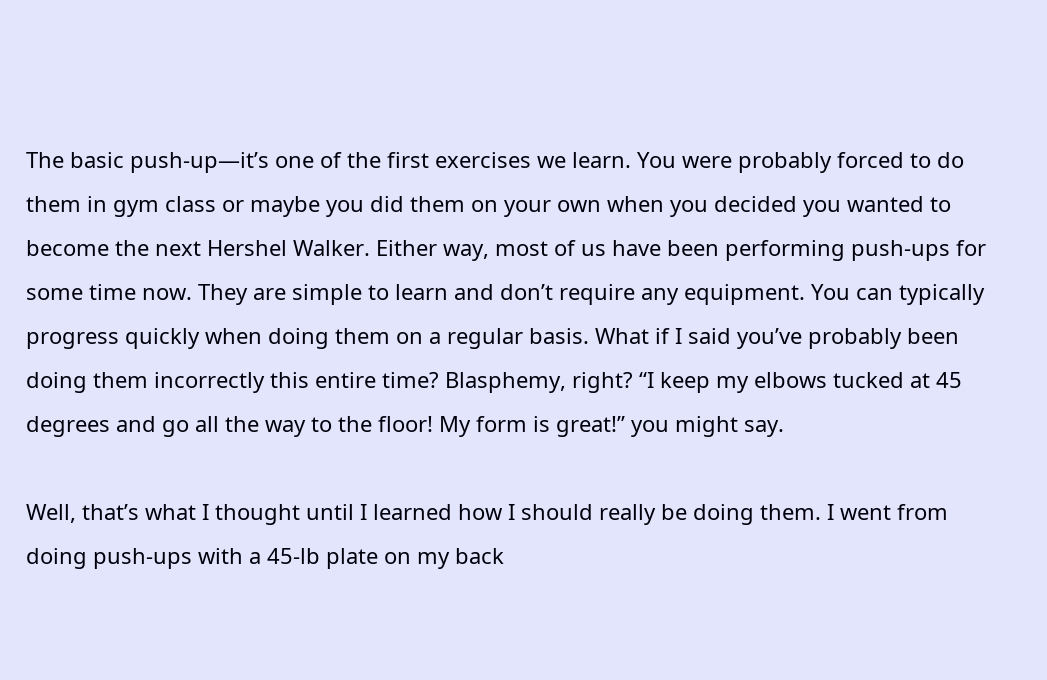The basic push-up—it’s one of the first exercises we learn. You were probably forced to do them in gym class or maybe you did them on your own when you decided you wanted to become the next Hershel Walker. Either way, most of us have been performing push-ups for some time now. They are simple to learn and don’t require any equipment. You can typically progress quickly when doing them on a regular basis. What if I said you’ve probably been doing them incorrectly this entire time? Blasphemy, right? “I keep my elbows tucked at 45 degrees and go all the way to the floor! My form is great!” you might say.

Well, that’s what I thought until I learned how I should really be doing them. I went from doing push-ups with a 45-lb plate on my back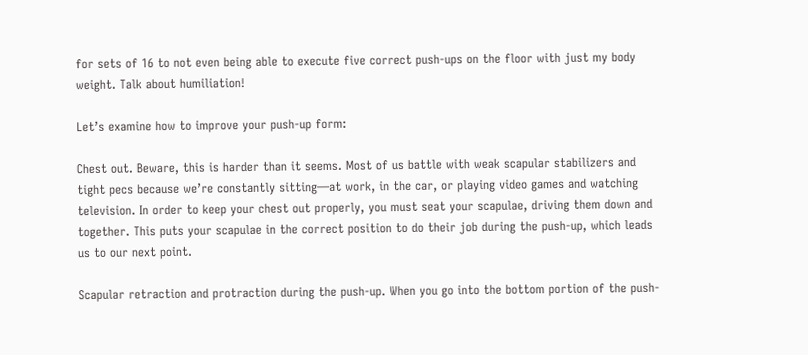for sets of 16 to not even being able to execute five correct push-ups on the floor with just my body weight. Talk about humiliation!

Let’s examine how to improve your push-up form:

Chest out. Beware, this is harder than it seems. Most of us battle with weak scapular stabilizers and tight pecs because we’re constantly sitting—at work, in the car, or playing video games and watching television. In order to keep your chest out properly, you must seat your scapulae, driving them down and together. This puts your scapulae in the correct position to do their job during the push-up, which leads us to our next point.

Scapular retraction and protraction during the push-up. When you go into the bottom portion of the push-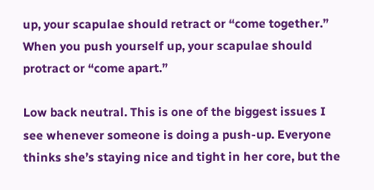up, your scapulae should retract or “come together.” When you push yourself up, your scapulae should protract or “come apart.”

Low back neutral. This is one of the biggest issues I see whenever someone is doing a push-up. Everyone thinks she’s staying nice and tight in her core, but the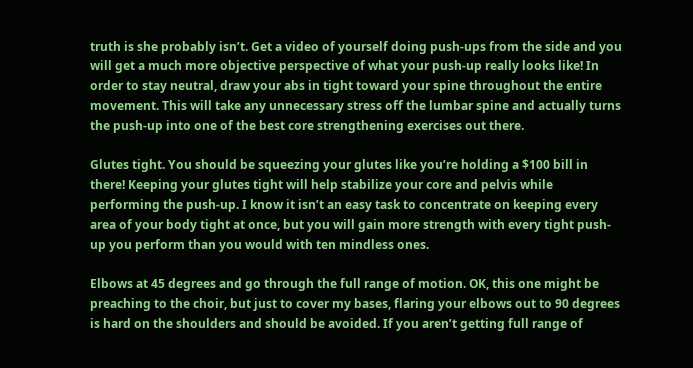truth is she probably isn’t. Get a video of yourself doing push-ups from the side and you will get a much more objective perspective of what your push-up really looks like! In order to stay neutral, draw your abs in tight toward your spine throughout the entire movement. This will take any unnecessary stress off the lumbar spine and actually turns the push-up into one of the best core strengthening exercises out there.

Glutes tight. You should be squeezing your glutes like you’re holding a $100 bill in there! Keeping your glutes tight will help stabilize your core and pelvis while performing the push-up. I know it isn’t an easy task to concentrate on keeping every area of your body tight at once, but you will gain more strength with every tight push-up you perform than you would with ten mindless ones.

Elbows at 45 degrees and go through the full range of motion. OK, this one might be preaching to the choir, but just to cover my bases, flaring your elbows out to 90 degrees is hard on the shoulders and should be avoided. If you aren’t getting full range of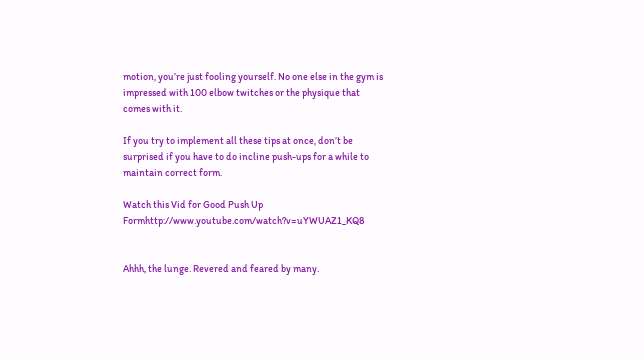motion, you’re just fooling yourself. No one else in the gym is impressed with 100 elbow twitches or the physique that comes with it.

If you try to implement all these tips at once, don’t be surprised if you have to do incline push-ups for a while to maintain correct form.

Watch this Vid for Good Push Up Formhttp://www.youtube.com/watch?v=uYWUAZ1_KQ8


Ahhh, the lunge. Revered and feared by many.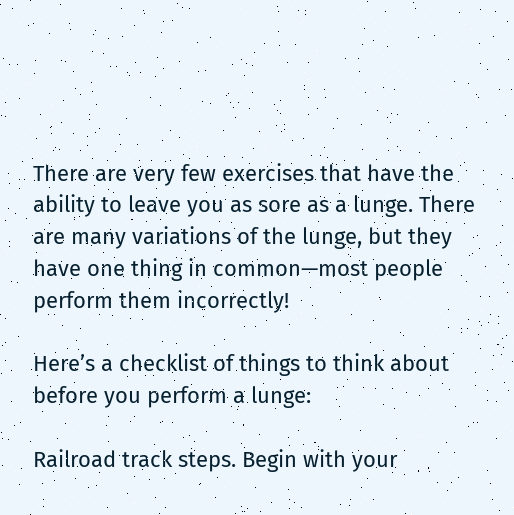There are very few exercises that have the ability to leave you as sore as a lunge. There are many variations of the lunge, but they have one thing in common—most people perform them incorrectly!

Here’s a checklist of things to think about before you perform a lunge:

Railroad track steps. Begin with your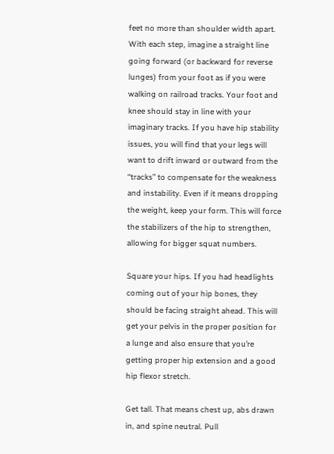feet no more than shoulder width apart. With each step, imagine a straight line going forward (or backward for reverse lunges) from your foot as if you were walking on railroad tracks. Your foot and knee should stay in line with your imaginary tracks. If you have hip stability issues, you will find that your legs will want to drift inward or outward from the “tracks” to compensate for the weakness and instability. Even if it means dropping the weight, keep your form. This will force the stabilizers of the hip to strengthen, allowing for bigger squat numbers.

Square your hips. If you had headlights coming out of your hip bones, they should be facing straight ahead. This will get your pelvis in the proper position for a lunge and also ensure that you’re getting proper hip extension and a good hip flexor stretch.

Get tall. That means chest up, abs drawn in, and spine neutral. Pull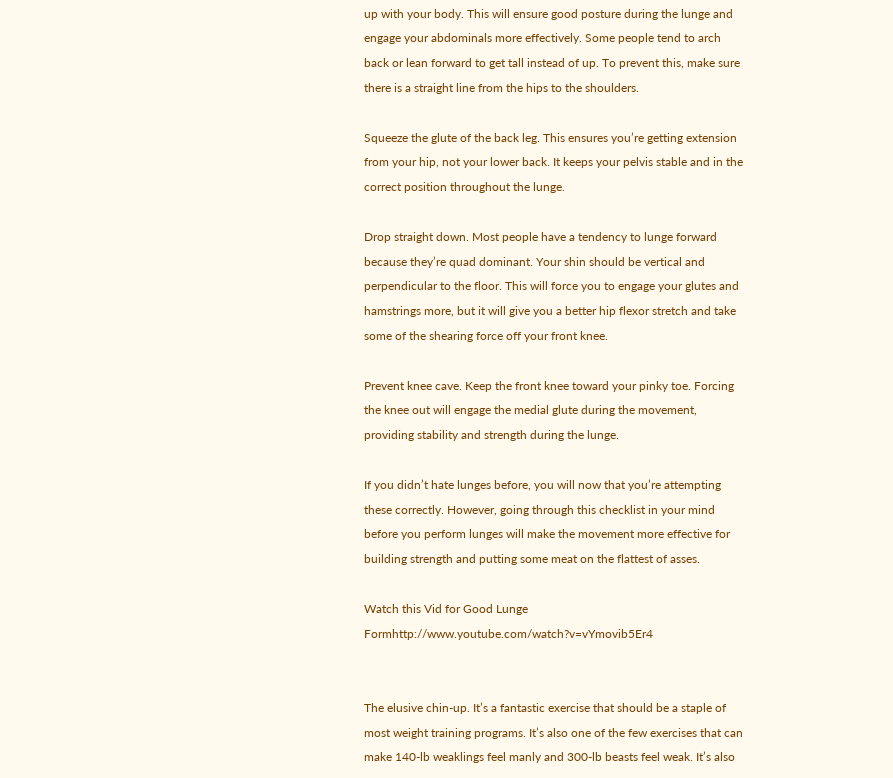up with your body. This will ensure good posture during the lunge and engage your abdominals more effectively. Some people tend to arch back or lean forward to get tall instead of up. To prevent this, make sure there is a straight line from the hips to the shoulders.

Squeeze the glute of the back leg. This ensures you’re getting extension from your hip, not your lower back. It keeps your pelvis stable and in the correct position throughout the lunge.

Drop straight down. Most people have a tendency to lunge forward because they’re quad dominant. Your shin should be vertical and perpendicular to the floor. This will force you to engage your glutes and hamstrings more, but it will give you a better hip flexor stretch and take some of the shearing force off your front knee.

Prevent knee cave. Keep the front knee toward your pinky toe. Forcing the knee out will engage the medial glute during the movement, providing stability and strength during the lunge.

If you didn’t hate lunges before, you will now that you’re attempting these correctly. However, going through this checklist in your mind before you perform lunges will make the movement more effective for building strength and putting some meat on the flattest of asses.

Watch this Vid for Good Lunge Formhttp://www.youtube.com/watch?v=vYmovib5Er4


The elusive chin-up. It’s a fantastic exercise that should be a staple of most weight training programs. It’s also one of the few exercises that can make 140-lb weaklings feel manly and 300-lb beasts feel weak. It’s also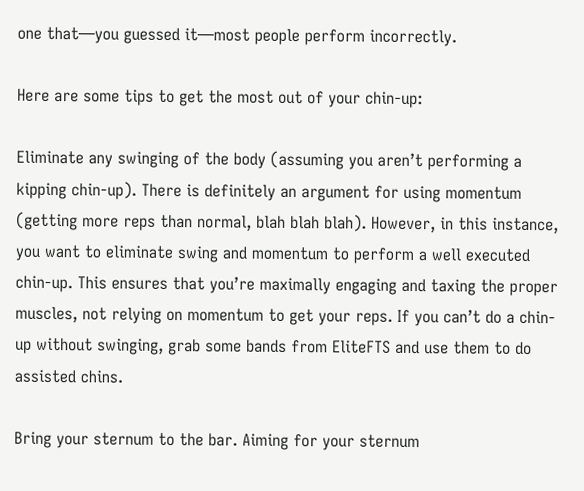one that—you guessed it—most people perform incorrectly.

Here are some tips to get the most out of your chin-up:

Eliminate any swinging of the body (assuming you aren’t performing a kipping chin-up). There is definitely an argument for using momentum (getting more reps than normal, blah blah blah). However, in this instance, you want to eliminate swing and momentum to perform a well executed chin-up. This ensures that you’re maximally engaging and taxing the proper muscles, not relying on momentum to get your reps. If you can’t do a chin-up without swinging, grab some bands from EliteFTS and use them to do assisted chins.

Bring your sternum to the bar. Aiming for your sternum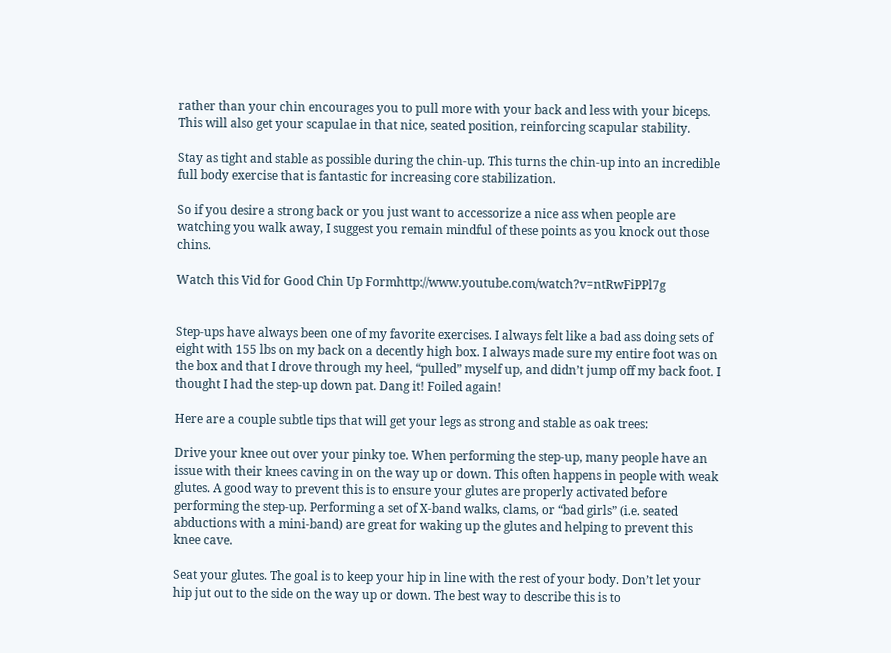rather than your chin encourages you to pull more with your back and less with your biceps. This will also get your scapulae in that nice, seated position, reinforcing scapular stability.

Stay as tight and stable as possible during the chin-up. This turns the chin-up into an incredible full body exercise that is fantastic for increasing core stabilization.

So if you desire a strong back or you just want to accessorize a nice ass when people are watching you walk away, I suggest you remain mindful of these points as you knock out those chins.

Watch this Vid for Good Chin Up Formhttp://www.youtube.com/watch?v=ntRwFiPPl7g


Step-ups have always been one of my favorite exercises. I always felt like a bad ass doing sets of eight with 155 lbs on my back on a decently high box. I always made sure my entire foot was on the box and that I drove through my heel, “pulled” myself up, and didn’t jump off my back foot. I thought I had the step-up down pat. Dang it! Foiled again!

Here are a couple subtle tips that will get your legs as strong and stable as oak trees:

Drive your knee out over your pinky toe. When performing the step-up, many people have an issue with their knees caving in on the way up or down. This often happens in people with weak glutes. A good way to prevent this is to ensure your glutes are properly activated before performing the step-up. Performing a set of X-band walks, clams, or “bad girls” (i.e. seated abductions with a mini-band) are great for waking up the glutes and helping to prevent this knee cave.

Seat your glutes. The goal is to keep your hip in line with the rest of your body. Don’t let your hip jut out to the side on the way up or down. The best way to describe this is to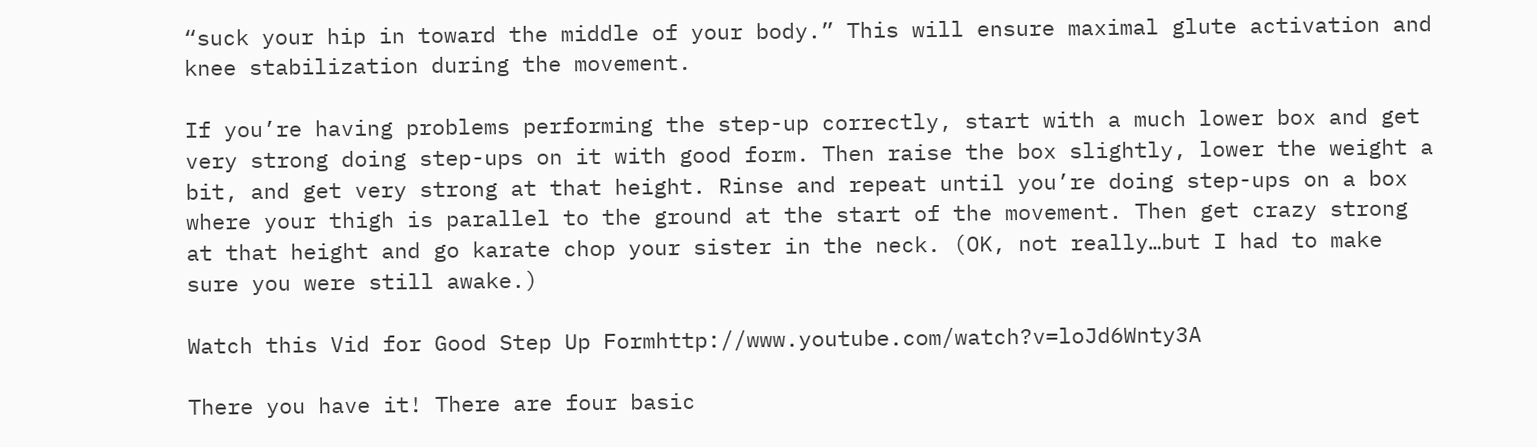“suck your hip in toward the middle of your body.” This will ensure maximal glute activation and knee stabilization during the movement.

If you’re having problems performing the step-up correctly, start with a much lower box and get very strong doing step-ups on it with good form. Then raise the box slightly, lower the weight a bit, and get very strong at that height. Rinse and repeat until you’re doing step-ups on a box where your thigh is parallel to the ground at the start of the movement. Then get crazy strong at that height and go karate chop your sister in the neck. (OK, not really…but I had to make sure you were still awake.)

Watch this Vid for Good Step Up Formhttp://www.youtube.com/watch?v=loJd6Wnty3A

There you have it! There are four basic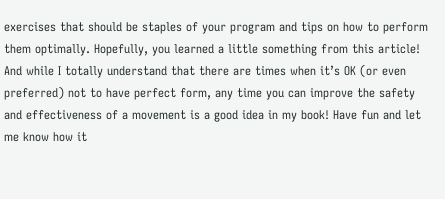exercises that should be staples of your program and tips on how to perform them optimally. Hopefully, you learned a little something from this article! And while I totally understand that there are times when it’s OK (or even preferred) not to have perfect form, any time you can improve the safety and effectiveness of a movement is a good idea in my book! Have fun and let me know how it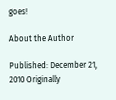goes!

About the Author

Published: December 21, 2010 Originally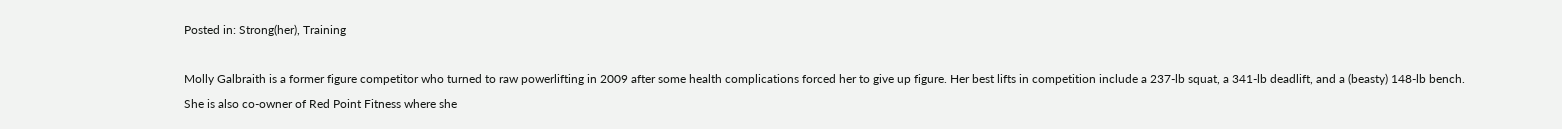Posted in: Strong(her), Training

Molly Galbraith is a former figure competitor who turned to raw powerlifting in 2009 after some health complications forced her to give up figure. Her best lifts in competition include a 237-lb squat, a 341-lb deadlift, and a (beasty) 148-lb bench. She is also co-owner of Red Point Fitness where she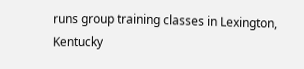runs group training classes in Lexington, Kentucky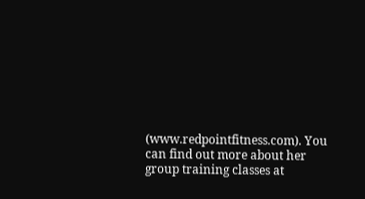(www.redpointfitness.com). You can find out more about her group training classes at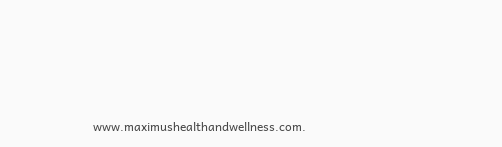www.maximushealthandwellness.com.